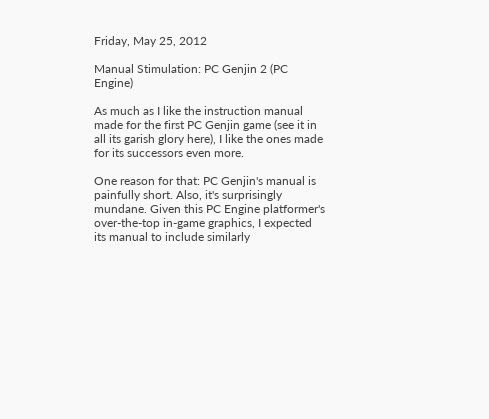Friday, May 25, 2012

Manual Stimulation: PC Genjin 2 (PC Engine)

As much as I like the instruction manual made for the first PC Genjin game (see it in all its garish glory here), I like the ones made for its successors even more.

One reason for that: PC Genjin's manual is painfully short. Also, it's surprisingly mundane. Given this PC Engine platformer's over-the-top in-game graphics, I expected its manual to include similarly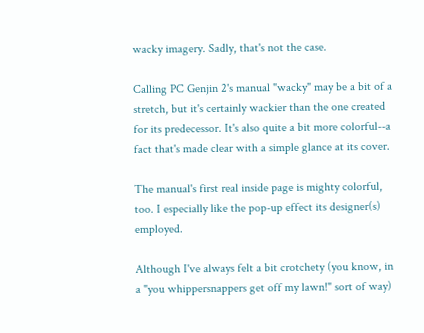wacky imagery. Sadly, that's not the case.

Calling PC Genjin 2's manual "wacky" may be a bit of a stretch, but it's certainly wackier than the one created for its predecessor. It's also quite a bit more colorful--a fact that's made clear with a simple glance at its cover.

The manual's first real inside page is mighty colorful, too. I especially like the pop-up effect its designer(s) employed.

Although I've always felt a bit crotchety (you know, in a "you whippersnappers get off my lawn!" sort of way)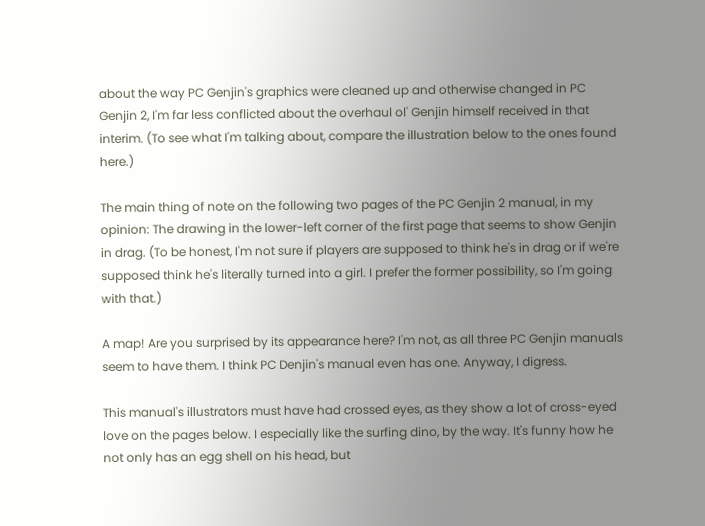about the way PC Genjin's graphics were cleaned up and otherwise changed in PC Genjin 2, I'm far less conflicted about the overhaul ol' Genjin himself received in that interim. (To see what I'm talking about, compare the illustration below to the ones found here.)

The main thing of note on the following two pages of the PC Genjin 2 manual, in my opinion: The drawing in the lower-left corner of the first page that seems to show Genjin in drag. (To be honest, I'm not sure if players are supposed to think he's in drag or if we're supposed think he's literally turned into a girl. I prefer the former possibility, so I'm going with that.)

A map! Are you surprised by its appearance here? I'm not, as all three PC Genjin manuals seem to have them. I think PC Denjin's manual even has one. Anyway, I digress.

This manual's illustrators must have had crossed eyes, as they show a lot of cross-eyed love on the pages below. I especially like the surfing dino, by the way. It's funny how he not only has an egg shell on his head, but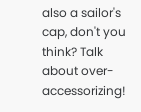also a sailor's cap, don't you think? Talk about over-accessorizing!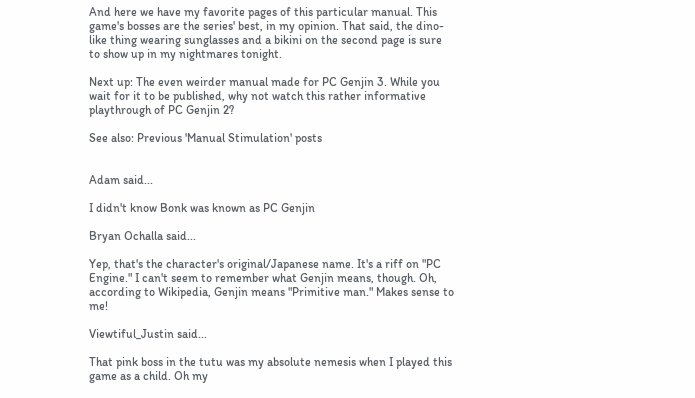And here we have my favorite pages of this particular manual. This game's bosses are the series' best, in my opinion. That said, the dino-like thing wearing sunglasses and a bikini on the second page is sure to show up in my nightmares tonight.

Next up: The even weirder manual made for PC Genjin 3. While you wait for it to be published, why not watch this rather informative playthrough of PC Genjin 2?

See also: Previous 'Manual Stimulation' posts


Adam said...

I didn't know Bonk was known as PC Genjin

Bryan Ochalla said...

Yep, that's the character's original/Japanese name. It's a riff on "PC Engine." I can't seem to remember what Genjin means, though. Oh, according to Wikipedia, Genjin means "Primitive man." Makes sense to me!

Viewtiful_Justin said...

That pink boss in the tutu was my absolute nemesis when I played this game as a child. Oh my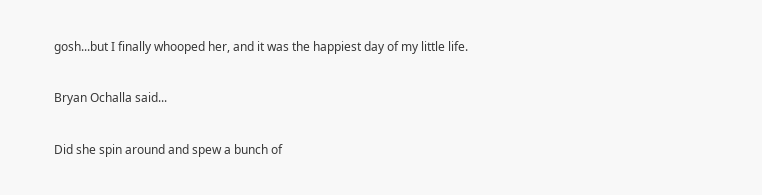gosh...but I finally whooped her, and it was the happiest day of my little life.

Bryan Ochalla said...

Did she spin around and spew a bunch of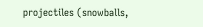projectiles (snowballs,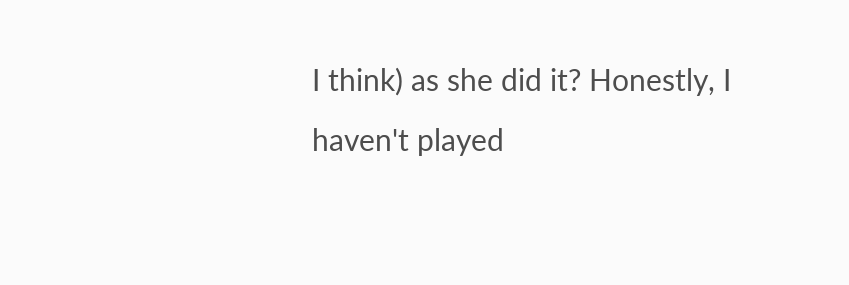I think) as she did it? Honestly, I haven't played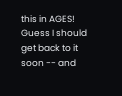this in AGES! Guess I should get back to it soon -- and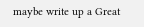maybe write up a Great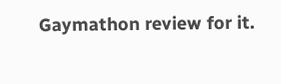Gaymathon review for it.